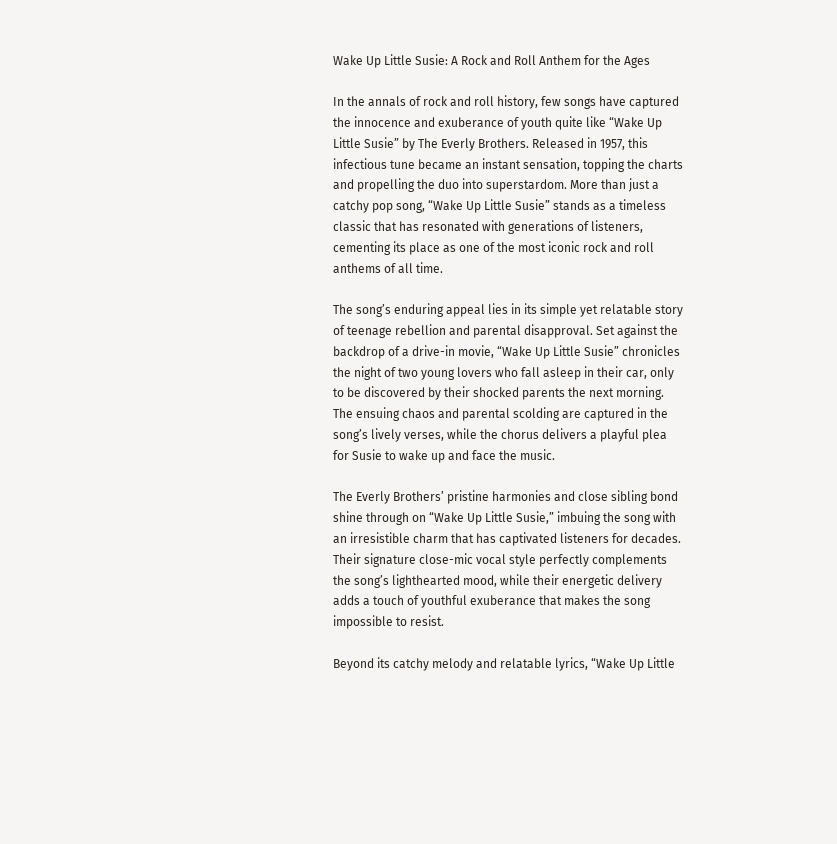Wake Up Little Susie: A Rock and Roll Anthem for the Ages

In the annals of rock and roll history, few songs have captured the innocence and exuberance of youth quite like “Wake Up Little Susie” by The Everly Brothers. Released in 1957, this infectious tune became an instant sensation, topping the charts and propelling the duo into superstardom. More than just a catchy pop song, “Wake Up Little Susie” stands as a timeless classic that has resonated with generations of listeners, cementing its place as one of the most iconic rock and roll anthems of all time.

The song’s enduring appeal lies in its simple yet relatable story of teenage rebellion and parental disapproval. Set against the backdrop of a drive-in movie, “Wake Up Little Susie” chronicles the night of two young lovers who fall asleep in their car, only to be discovered by their shocked parents the next morning. The ensuing chaos and parental scolding are captured in the song’s lively verses, while the chorus delivers a playful plea for Susie to wake up and face the music.

The Everly Brothers’ pristine harmonies and close sibling bond shine through on “Wake Up Little Susie,” imbuing the song with an irresistible charm that has captivated listeners for decades. Their signature close-mic vocal style perfectly complements the song’s lighthearted mood, while their energetic delivery adds a touch of youthful exuberance that makes the song impossible to resist.

Beyond its catchy melody and relatable lyrics, “Wake Up Little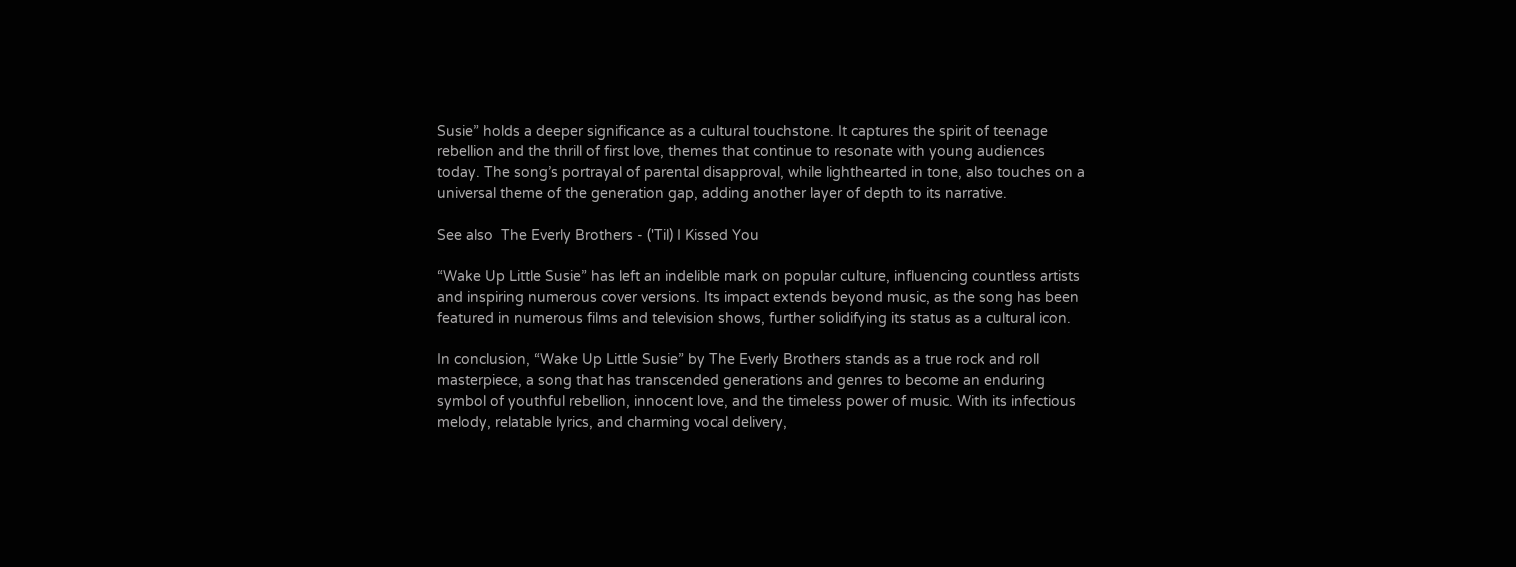Susie” holds a deeper significance as a cultural touchstone. It captures the spirit of teenage rebellion and the thrill of first love, themes that continue to resonate with young audiences today. The song’s portrayal of parental disapproval, while lighthearted in tone, also touches on a universal theme of the generation gap, adding another layer of depth to its narrative.

See also  The Everly Brothers - ('Til) I Kissed You

“Wake Up Little Susie” has left an indelible mark on popular culture, influencing countless artists and inspiring numerous cover versions. Its impact extends beyond music, as the song has been featured in numerous films and television shows, further solidifying its status as a cultural icon.

In conclusion, “Wake Up Little Susie” by The Everly Brothers stands as a true rock and roll masterpiece, a song that has transcended generations and genres to become an enduring symbol of youthful rebellion, innocent love, and the timeless power of music. With its infectious melody, relatable lyrics, and charming vocal delivery,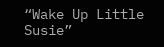“Wake Up Little Susie”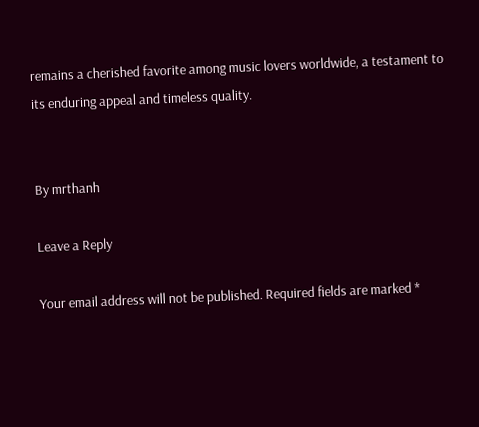remains a cherished favorite among music lovers worldwide, a testament to its enduring appeal and timeless quality.


By mrthanh

Leave a Reply

Your email address will not be published. Required fields are marked *